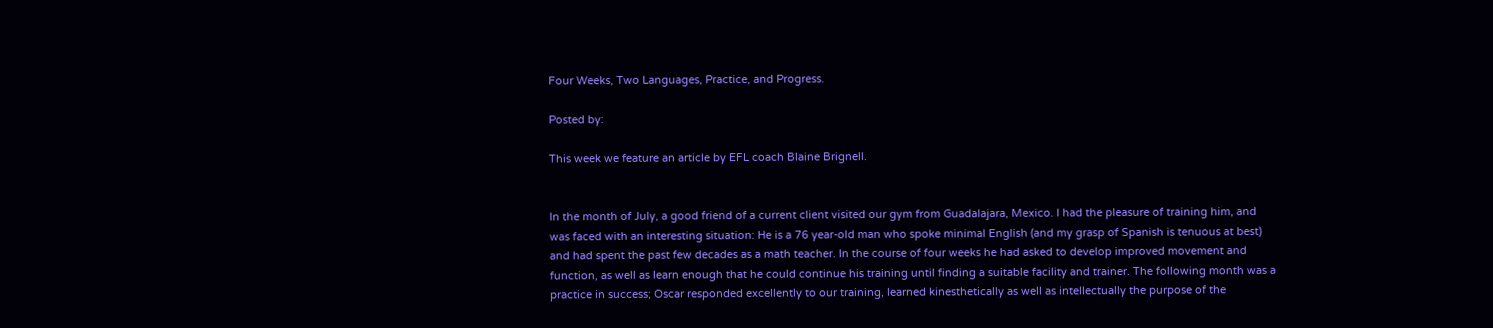Four Weeks, Two Languages, Practice, and Progress.

Posted by:

This week we feature an article by EFL coach Blaine Brignell.


In the month of July, a good friend of a current client visited our gym from Guadalajara, Mexico. I had the pleasure of training him, and was faced with an interesting situation: He is a 76 year-old man who spoke minimal English (and my grasp of Spanish is tenuous at best) and had spent the past few decades as a math teacher. In the course of four weeks he had asked to develop improved movement and function, as well as learn enough that he could continue his training until finding a suitable facility and trainer. The following month was a practice in success; Oscar responded excellently to our training, learned kinesthetically as well as intellectually the purpose of the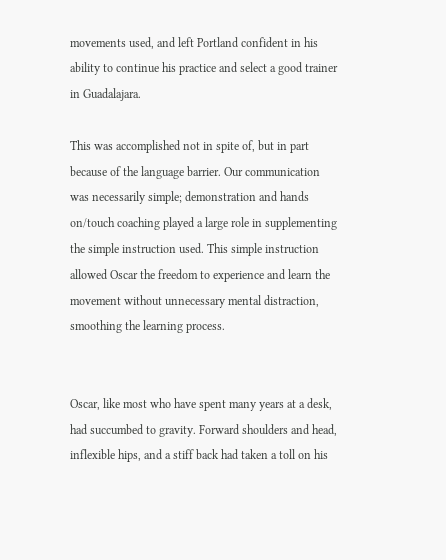movements used, and left Portland confident in his ability to continue his practice and select a good trainer in Guadalajara.

This was accomplished not in spite of, but in part because of the language barrier. Our communication was necessarily simple; demonstration and hands on/touch coaching played a large role in supplementing the simple instruction used. This simple instruction allowed Oscar the freedom to experience and learn the movement without unnecessary mental distraction, smoothing the learning process.


Oscar, like most who have spent many years at a desk, had succumbed to gravity. Forward shoulders and head, inflexible hips, and a stiff back had taken a toll on his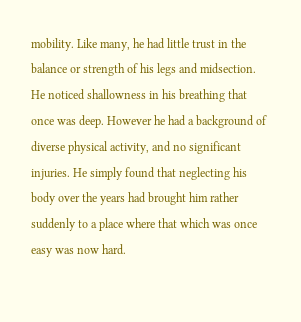mobility. Like many, he had little trust in the balance or strength of his legs and midsection. He noticed shallowness in his breathing that once was deep. However he had a background of diverse physical activity, and no significant injuries. He simply found that neglecting his body over the years had brought him rather suddenly to a place where that which was once easy was now hard.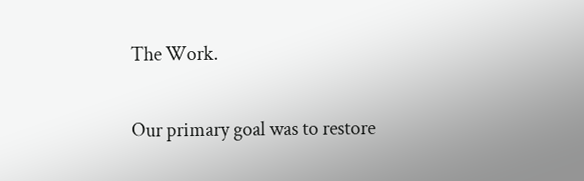The Work.

Our primary goal was to restore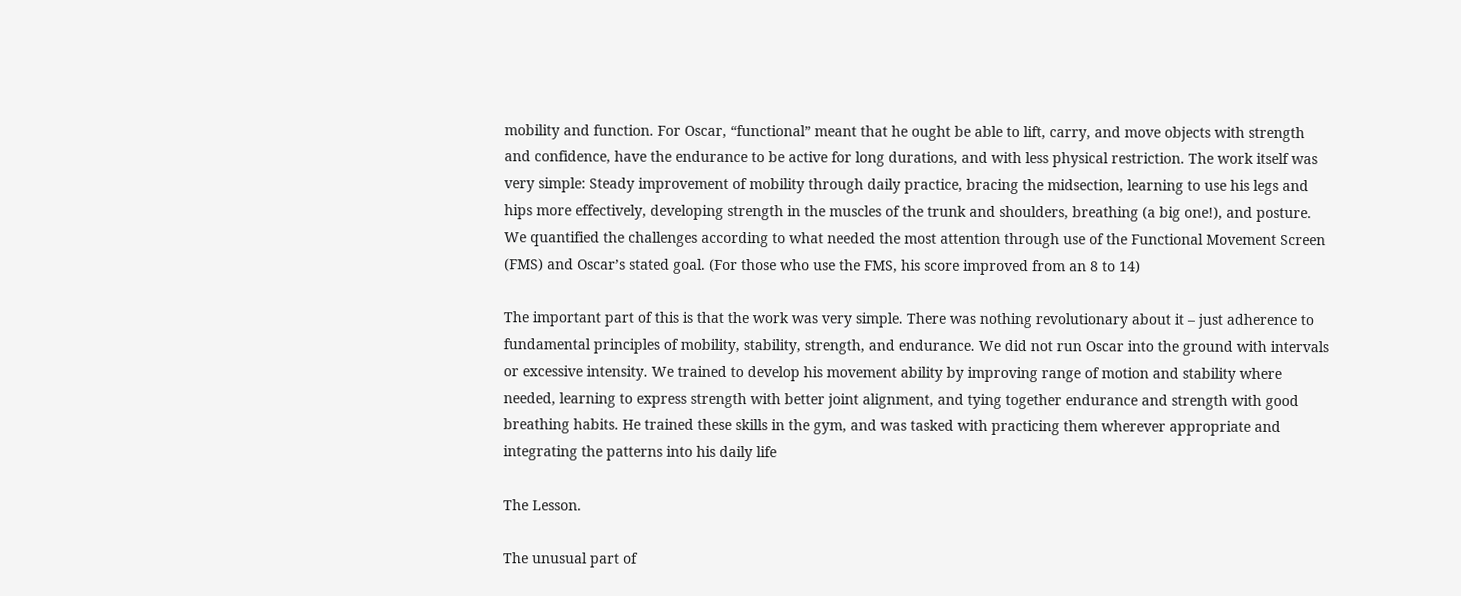mobility and function. For Oscar, “functional” meant that he ought be able to lift, carry, and move objects with strength and confidence, have the endurance to be active for long durations, and with less physical restriction. The work itself was very simple: Steady improvement of mobility through daily practice, bracing the midsection, learning to use his legs and hips more effectively, developing strength in the muscles of the trunk and shoulders, breathing (a big one!), and posture. We quantified the challenges according to what needed the most attention through use of the Functional Movement Screen (FMS) and Oscar’s stated goal. (For those who use the FMS, his score improved from an 8 to 14)

The important part of this is that the work was very simple. There was nothing revolutionary about it – just adherence to fundamental principles of mobility, stability, strength, and endurance. We did not run Oscar into the ground with intervals or excessive intensity. We trained to develop his movement ability by improving range of motion and stability where needed, learning to express strength with better joint alignment, and tying together endurance and strength with good breathing habits. He trained these skills in the gym, and was tasked with practicing them wherever appropriate and integrating the patterns into his daily life

The Lesson.

The unusual part of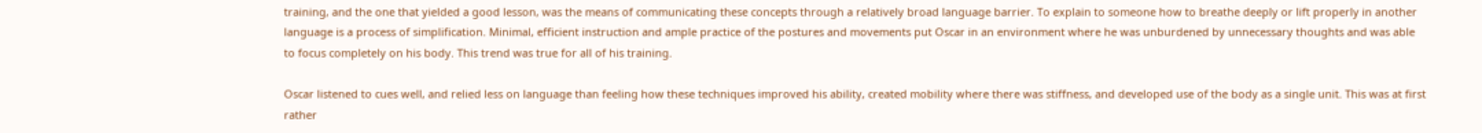training, and the one that yielded a good lesson, was the means of communicating these concepts through a relatively broad language barrier. To explain to someone how to breathe deeply or lift properly in another language is a process of simplification. Minimal, efficient instruction and ample practice of the postures and movements put Oscar in an environment where he was unburdened by unnecessary thoughts and was able to focus completely on his body. This trend was true for all of his training.

Oscar listened to cues well, and relied less on language than feeling how these techniques improved his ability, created mobility where there was stiffness, and developed use of the body as a single unit. This was at first rather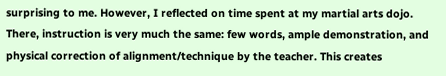surprising to me. However, I reflected on time spent at my martial arts dojo. There, instruction is very much the same: few words, ample demonstration, and physical correction of alignment/technique by the teacher. This creates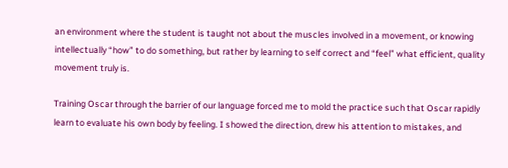an environment where the student is taught not about the muscles involved in a movement, or knowing intellectually “how” to do something, but rather by learning to self correct and “feel” what efficient, quality movement truly is.

Training Oscar through the barrier of our language forced me to mold the practice such that Oscar rapidly learn to evaluate his own body by feeling. I showed the direction, drew his attention to mistakes, and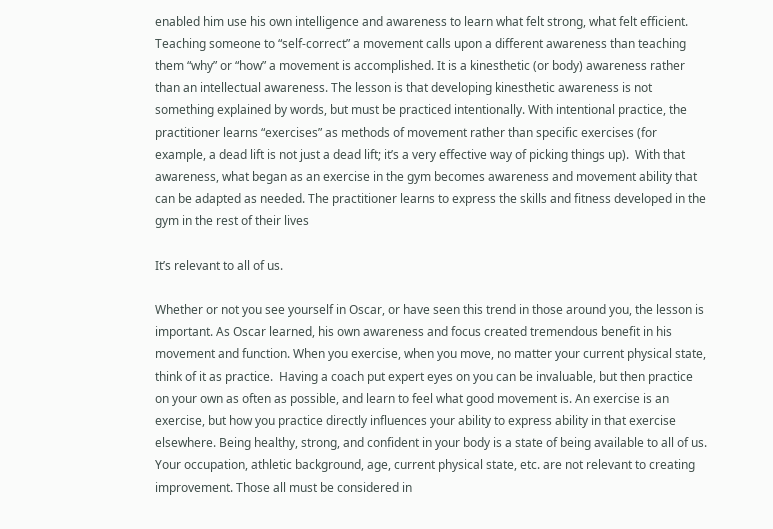enabled him use his own intelligence and awareness to learn what felt strong, what felt efficient. Teaching someone to “self-correct” a movement calls upon a different awareness than teaching them “why” or “how” a movement is accomplished. It is a kinesthetic (or body) awareness rather than an intellectual awareness. The lesson is that developing kinesthetic awareness is not something explained by words, but must be practiced intentionally. With intentional practice, the practitioner learns “exercises” as methods of movement rather than specific exercises (for example, a dead lift is not just a dead lift; it’s a very effective way of picking things up).  With that awareness, what began as an exercise in the gym becomes awareness and movement ability that can be adapted as needed. The practitioner learns to express the skills and fitness developed in the gym in the rest of their lives

It’s relevant to all of us.

Whether or not you see yourself in Oscar, or have seen this trend in those around you, the lesson is important. As Oscar learned, his own awareness and focus created tremendous benefit in his movement and function. When you exercise, when you move, no matter your current physical state, think of it as practice.  Having a coach put expert eyes on you can be invaluable, but then practice on your own as often as possible, and learn to feel what good movement is. An exercise is an exercise, but how you practice directly influences your ability to express ability in that exercise elsewhere. Being healthy, strong, and confident in your body is a state of being available to all of us. Your occupation, athletic background, age, current physical state, etc. are not relevant to creating improvement. Those all must be considered in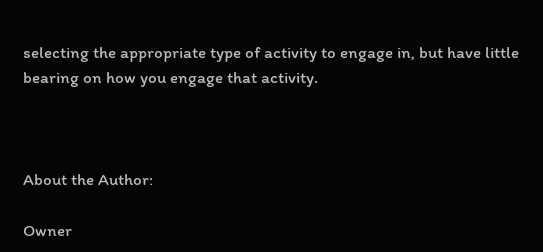selecting the appropriate type of activity to engage in, but have little bearing on how you engage that activity.



About the Author:

Owner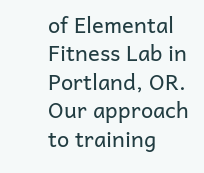of Elemental Fitness Lab in Portland, OR. Our approach to training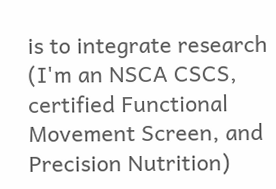is to integrate research (I'm an NSCA CSCS, certified Functional Movement Screen, and Precision Nutrition)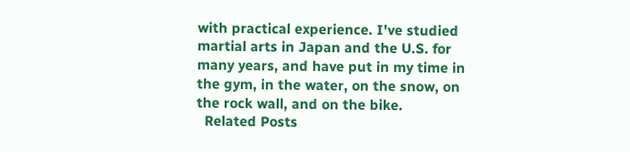with practical experience. I've studied martial arts in Japan and the U.S. for many years, and have put in my time in the gym, in the water, on the snow, on the rock wall, and on the bike.
  Related Posts